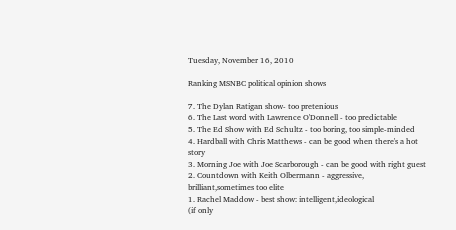Tuesday, November 16, 2010

Ranking MSNBC political opinion shows

7. The Dylan Ratigan show- too pretenious
6. The Last word with Lawrence O'Donnell - too predictable
5. The Ed Show with Ed Schultz - too boring, too simple-minded
4. Hardball with Chris Matthews - can be good when there's a hot story
3. Morning Joe with Joe Scarborough - can be good with right guest
2. Countdown with Keith Olbermann - aggressive, brilliant,sometimes too elite
1. Rachel Maddow - best show: intelligent,ideological
(if only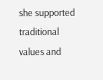she supported traditional values and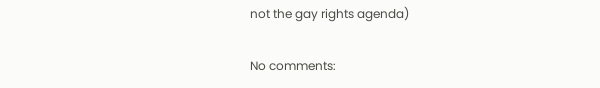not the gay rights agenda)

No comments: